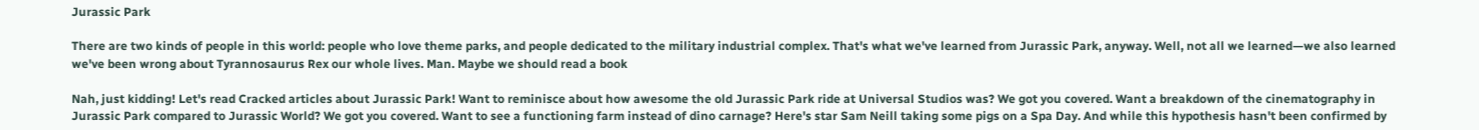Jurassic Park

There are two kinds of people in this world: people who love theme parks, and people dedicated to the military industrial complex. That's what we've learned from Jurassic Park, anyway. Well, not all we learned—we also learned we've been wrong about Tyrannosaurus Rex our whole lives. Man. Maybe we should read a book

Nah, just kidding! Let's read Cracked articles about Jurassic Park! Want to reminisce about how awesome the old Jurassic Park ride at Universal Studios was? We got you covered. Want a breakdown of the cinematography in Jurassic Park compared to Jurassic World? We got you covered. Want to see a functioning farm instead of dino carnage? Here's star Sam Neill taking some pigs on a Spa Day. And while this hypothesis hasn't been confirmed by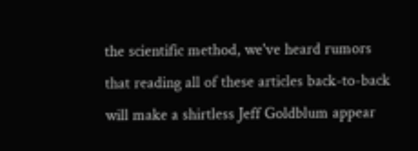the scientific method, we've heard rumors that reading all of these articles back-to-back will make a shirtless Jeff Goldblum appear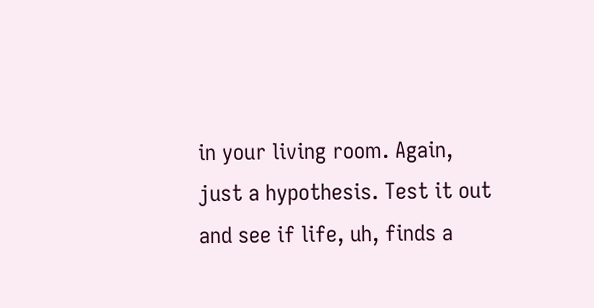in your living room. Again, just a hypothesis. Test it out and see if life, uh, finds a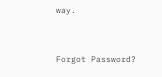way.


Forgot Password?